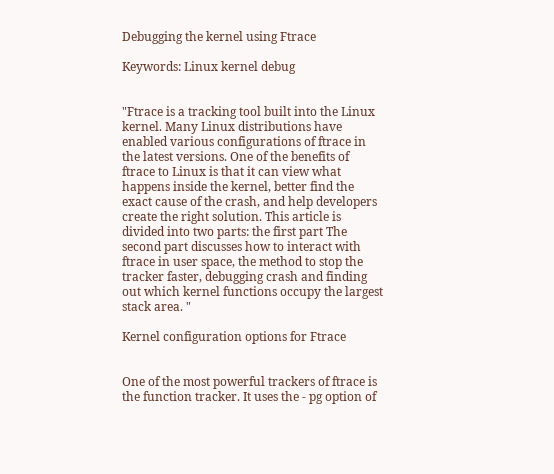Debugging the kernel using Ftrace

Keywords: Linux kernel debug


"Ftrace is a tracking tool built into the Linux kernel. Many Linux distributions have enabled various configurations of ftrace in the latest versions. One of the benefits of ftrace to Linux is that it can view what happens inside the kernel, better find the exact cause of the crash, and help developers create the right solution. This article is divided into two parts: the first part The second part discusses how to interact with ftrace in user space, the method to stop the tracker faster, debugging crash and finding out which kernel functions occupy the largest stack area. "

Kernel configuration options for Ftrace


One of the most powerful trackers of ftrace is the function tracker. It uses the - pg option of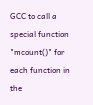GCC to call a special function "mcount()" for each function in the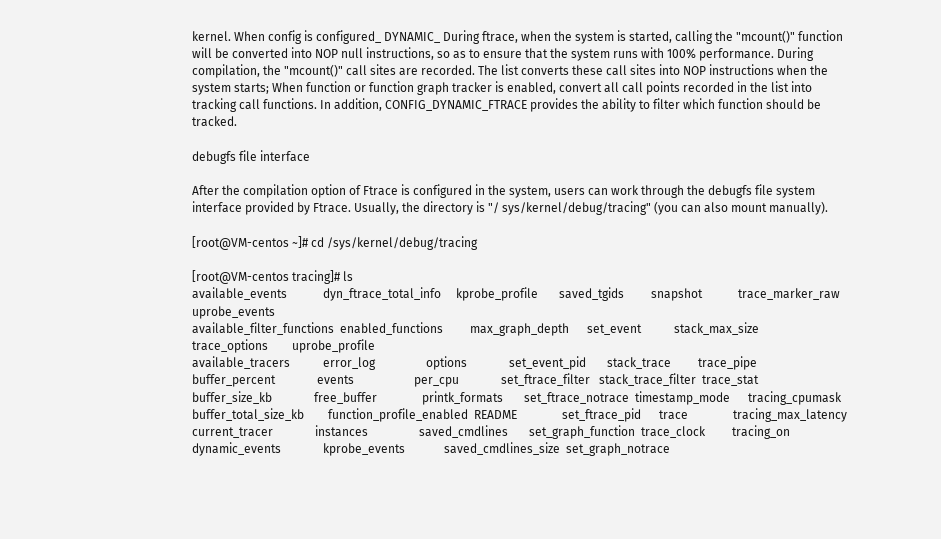kernel. When config is configured_ DYNAMIC_ During ftrace, when the system is started, calling the "mcount()" function will be converted into NOP null instructions, so as to ensure that the system runs with 100% performance. During compilation, the "mcount()" call sites are recorded. The list converts these call sites into NOP instructions when the system starts; When function or function graph tracker is enabled, convert all call points recorded in the list into tracking call functions. In addition, CONFIG_DYNAMIC_FTRACE provides the ability to filter which function should be tracked.

debugfs file interface

After the compilation option of Ftrace is configured in the system, users can work through the debugfs file system interface provided by Ftrace. Usually, the directory is "/ sys/kernel/debug/tracing" (you can also mount manually).

[root@VM-centos ~]# cd /sys/kernel/debug/tracing

[root@VM-centos tracing]# ls
available_events            dyn_ftrace_total_info     kprobe_profile       saved_tgids         snapshot            trace_marker_raw     uprobe_events
available_filter_functions  enabled_functions         max_graph_depth      set_event           stack_max_size      trace_options        uprobe_profile
available_tracers           error_log                 options              set_event_pid       stack_trace         trace_pipe
buffer_percent              events                    per_cpu              set_ftrace_filter   stack_trace_filter  trace_stat
buffer_size_kb              free_buffer               printk_formats       set_ftrace_notrace  timestamp_mode      tracing_cpumask
buffer_total_size_kb        function_profile_enabled  README               set_ftrace_pid      trace               tracing_max_latency
current_tracer              instances                 saved_cmdlines       set_graph_function  trace_clock         tracing_on
dynamic_events              kprobe_events             saved_cmdlines_size  set_graph_notrace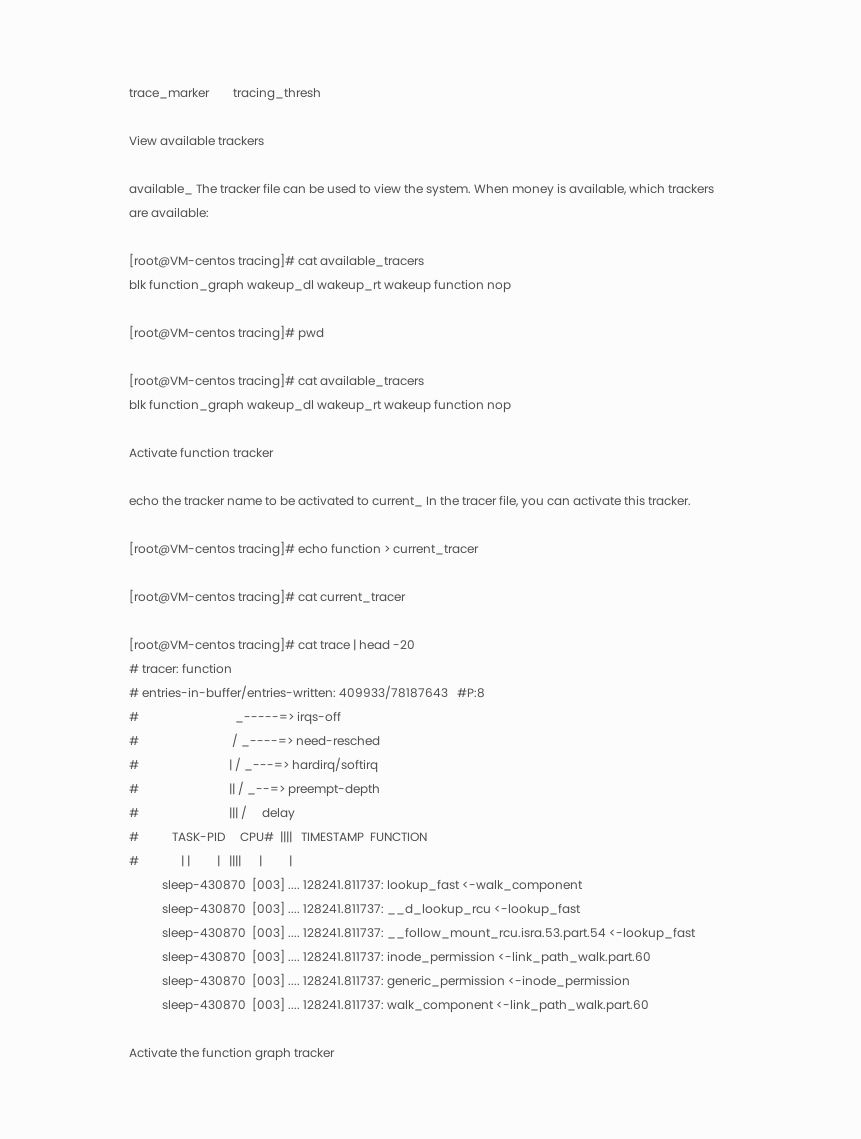trace_marker        tracing_thresh

View available trackers

available_ The tracker file can be used to view the system. When money is available, which trackers are available:

[root@VM-centos tracing]# cat available_tracers
blk function_graph wakeup_dl wakeup_rt wakeup function nop

[root@VM-centos tracing]# pwd

[root@VM-centos tracing]# cat available_tracers
blk function_graph wakeup_dl wakeup_rt wakeup function nop

Activate function tracker

echo the tracker name to be activated to current_ In the tracer file, you can activate this tracker.

[root@VM-centos tracing]# echo function > current_tracer

[root@VM-centos tracing]# cat current_tracer

[root@VM-centos tracing]# cat trace | head -20
# tracer: function
# entries-in-buffer/entries-written: 409933/78187643   #P:8
#                                _-----=> irqs-off
#                               / _----=> need-resched
#                              | / _---=> hardirq/softirq
#                              || / _--=> preempt-depth
#                              ||| /     delay
#           TASK-PID     CPU#  ||||   TIMESTAMP  FUNCTION
#              | |         |   ||||      |         |
           sleep-430870  [003] .... 128241.811737: lookup_fast <-walk_component
           sleep-430870  [003] .... 128241.811737: __d_lookup_rcu <-lookup_fast
           sleep-430870  [003] .... 128241.811737: __follow_mount_rcu.isra.53.part.54 <-lookup_fast
           sleep-430870  [003] .... 128241.811737: inode_permission <-link_path_walk.part.60
           sleep-430870  [003] .... 128241.811737: generic_permission <-inode_permission
           sleep-430870  [003] .... 128241.811737: walk_component <-link_path_walk.part.60

Activate the function graph tracker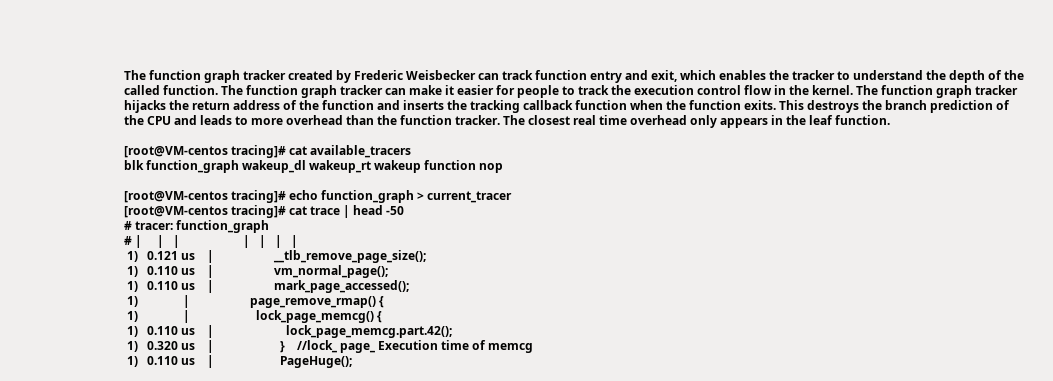The function graph tracker created by Frederic Weisbecker can track function entry and exit, which enables the tracker to understand the depth of the called function. The function graph tracker can make it easier for people to track the execution control flow in the kernel. The function graph tracker hijacks the return address of the function and inserts the tracking callback function when the function exits. This destroys the branch prediction of the CPU and leads to more overhead than the function tracker. The closest real time overhead only appears in the leaf function.

[root@VM-centos tracing]# cat available_tracers
blk function_graph wakeup_dl wakeup_rt wakeup function nop

[root@VM-centos tracing]# echo function_graph > current_tracer
[root@VM-centos tracing]# cat trace | head -50
# tracer: function_graph
# |     |   |                     |   |   |   |
 1)   0.121 us    |                    __tlb_remove_page_size();
 1)   0.110 us    |                    vm_normal_page();
 1)   0.110 us    |                    mark_page_accessed();
 1)               |                    page_remove_rmap() {
 1)               |                      lock_page_memcg() {
 1)   0.110 us    |                        lock_page_memcg.part.42();
 1)   0.320 us    |                      }    //lock_ page_ Execution time of memcg
 1)   0.110 us    |                      PageHuge();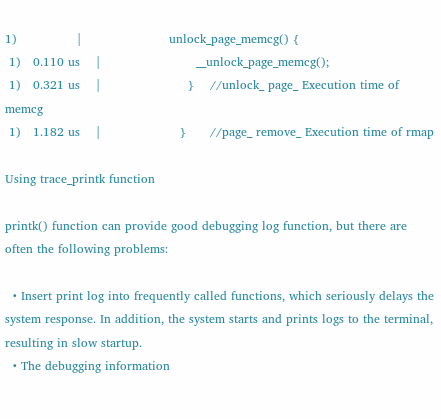1)               |                      unlock_page_memcg() {
 1)   0.110 us    |                        __unlock_page_memcg();
 1)   0.321 us    |                      }    //unlock_ page_ Execution time of memcg
 1)   1.182 us    |                    }      //page_ remove_ Execution time of rmap

Using trace_printk function

printk() function can provide good debugging log function, but there are often the following problems:

  • Insert print log into frequently called functions, which seriously delays the system response. In addition, the system starts and prints logs to the terminal, resulting in slow startup.
  • The debugging information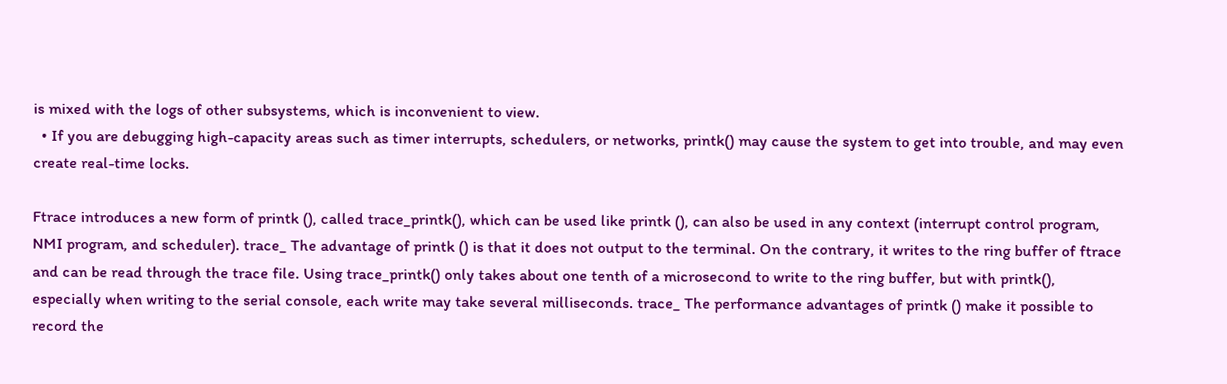is mixed with the logs of other subsystems, which is inconvenient to view.
  • If you are debugging high-capacity areas such as timer interrupts, schedulers, or networks, printk() may cause the system to get into trouble, and may even create real-time locks.

Ftrace introduces a new form of printk (), called trace_printk(), which can be used like printk (), can also be used in any context (interrupt control program, NMI program, and scheduler). trace_ The advantage of printk () is that it does not output to the terminal. On the contrary, it writes to the ring buffer of ftrace and can be read through the trace file. Using trace_printk() only takes about one tenth of a microsecond to write to the ring buffer, but with printk(), especially when writing to the serial console, each write may take several milliseconds. trace_ The performance advantages of printk () make it possible to record the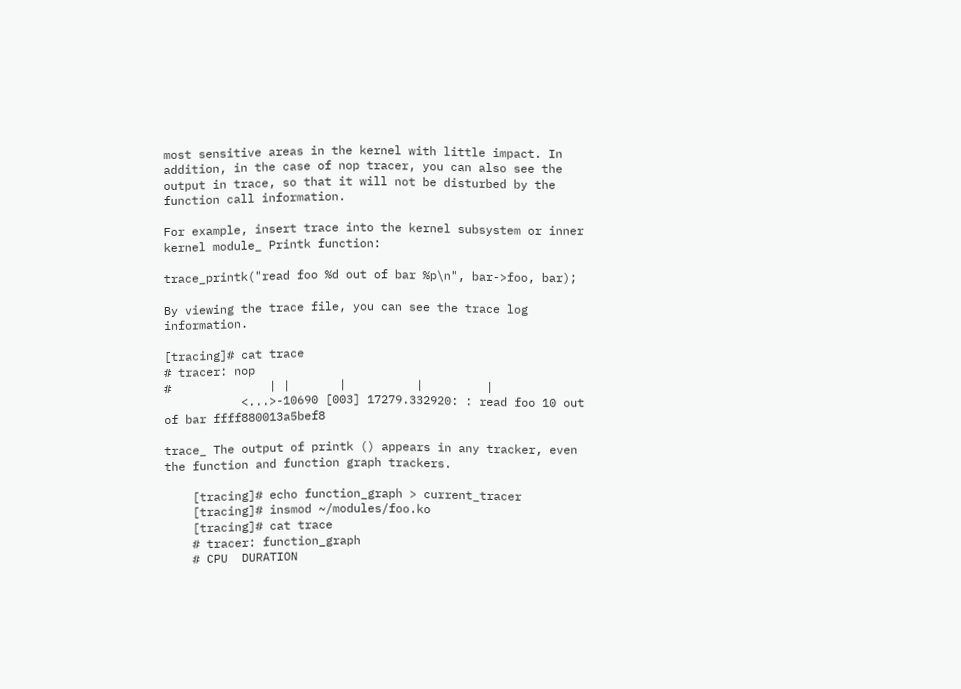most sensitive areas in the kernel with little impact. In addition, in the case of nop tracer, you can also see the output in trace, so that it will not be disturbed by the function call information.

For example, insert trace into the kernel subsystem or inner kernel module_ Printk function:

trace_printk("read foo %d out of bar %p\n", bar->foo, bar);

By viewing the trace file, you can see the trace log information.

[tracing]# cat trace
# tracer: nop
#              | |       |          |         |
           <...>-10690 [003] 17279.332920: : read foo 10 out of bar ffff880013a5bef8

trace_ The output of printk () appears in any tracker, even the function and function graph trackers.

    [tracing]# echo function_graph > current_tracer
    [tracing]# insmod ~/modules/foo.ko
    [tracing]# cat trace
    # tracer: function_graph
    # CPU  DURATION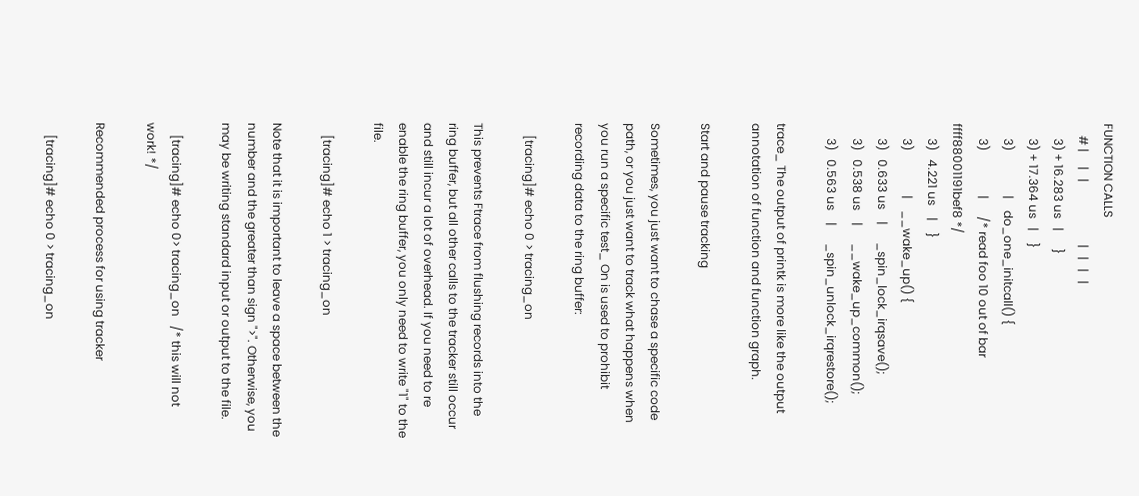FUNCTION CALLS
    # |     |   |                     |   |   |   |
     3) + 16.283 us   |      }
     3) + 17.364 us   |    }
     3)               |    do_one_initcall() {
     3)               |      /* read foo 10 out of bar ffff88001191bef8 */
     3)   4.221 us    |    }
     3)               |    __wake_up() {
     3)   0.633 us    |      _spin_lock_irqsave();
     3)   0.538 us    |      __wake_up_common();
     3)   0.563 us    |      _spin_unlock_irqrestore();

trace_ The output of printk is more like the output annotation of function and function graph.

Start and pause tracking

Sometimes, you just want to chase a specific code path, or you just want to track what happens when you run a specific test_ On is used to prohibit recording data to the ring buffer:

    [tracing]# echo 0 > tracing_on

This prevents Ftrace from flushing records into the ring buffer, but all other calls to the tracker still occur and still incur a lot of overhead. If you need to re enable the ring buffer, you only need to write "1" to the file.

    [tracing]# echo 1 > tracing_on

Note that it is important to leave a space between the number and the greater than sign ">". Otherwise, you may be writing standard input or output to the file.

    [tracing]# echo 0> tracing_on   /* this will not work! */

Recommended process for using tracker

    [tracing]# echo 0 > tracing_on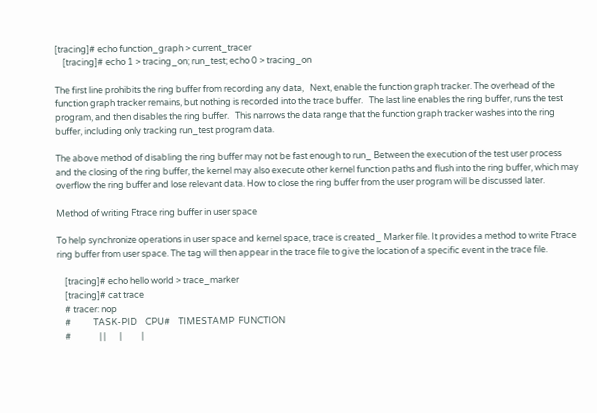[tracing]# echo function_graph > current_tracer
    [tracing]# echo 1 > tracing_on; run_test; echo 0 > tracing_on

The first line prohibits the ring buffer from recording any data,   Next, enable the function graph tracker. The overhead of the function graph tracker remains, but nothing is recorded into the trace buffer.   The last line enables the ring buffer, runs the test program, and then disables the ring buffer.   This narrows the data range that the function graph tracker washes into the ring buffer, including only tracking run_test program data.

The above method of disabling the ring buffer may not be fast enough to run_ Between the execution of the test user process and the closing of the ring buffer, the kernel may also execute other kernel function paths and flush into the ring buffer, which may overflow the ring buffer and lose relevant data. How to close the ring buffer from the user program will be discussed later.

Method of writing Ftrace ring buffer in user space

To help synchronize operations in user space and kernel space, trace is created_ Marker file. It provides a method to write Ftrace ring buffer from user space. The tag will then appear in the trace file to give the location of a specific event in the trace file.

    [tracing]# echo hello world > trace_marker
    [tracing]# cat trace
    # tracer: nop
    #           TASK-PID    CPU#    TIMESTAMP  FUNCTION
    #              | |       |          |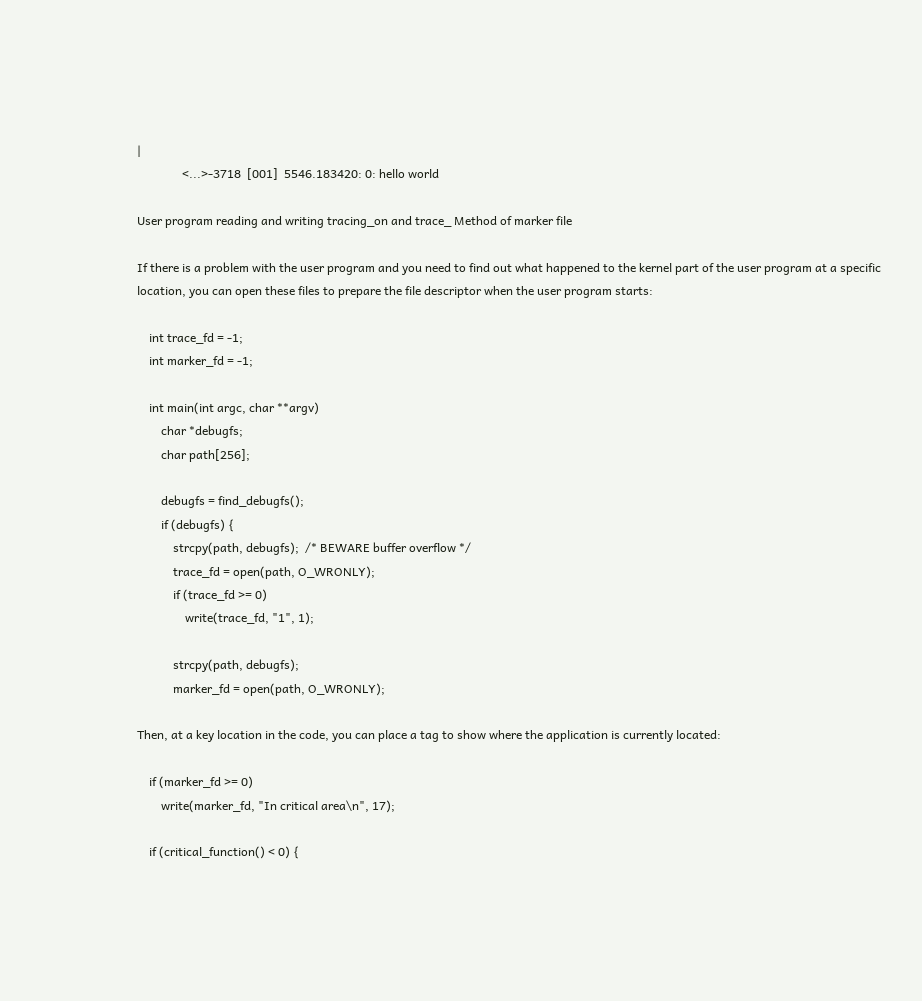|
               <...>-3718  [001]  5546.183420: 0: hello world

User program reading and writing tracing_on and trace_ Method of marker file

If there is a problem with the user program and you need to find out what happened to the kernel part of the user program at a specific location, you can open these files to prepare the file descriptor when the user program starts:

    int trace_fd = -1;
    int marker_fd = -1;

    int main(int argc, char **argv)
        char *debugfs;
        char path[256];

        debugfs = find_debugfs();
        if (debugfs) {
            strcpy(path, debugfs);  /* BEWARE buffer overflow */
            trace_fd = open(path, O_WRONLY);
            if (trace_fd >= 0)
                write(trace_fd, "1", 1);

            strcpy(path, debugfs);
            marker_fd = open(path, O_WRONLY);

Then, at a key location in the code, you can place a tag to show where the application is currently located:

    if (marker_fd >= 0)
        write(marker_fd, "In critical area\n", 17);

    if (critical_function() < 0) {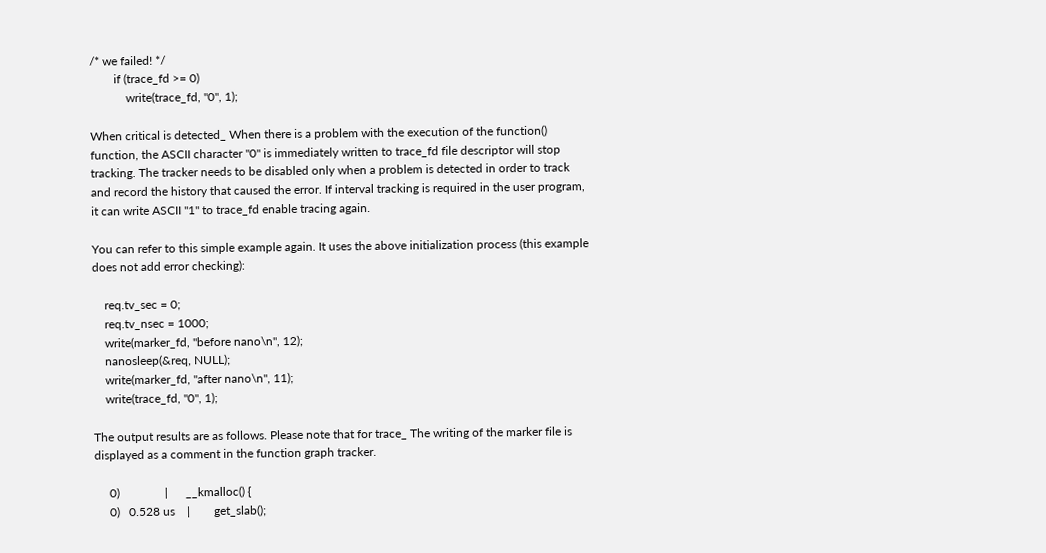/* we failed! */
        if (trace_fd >= 0)
            write(trace_fd, "0", 1);

When critical is detected_ When there is a problem with the execution of the function() function, the ASCII character "0" is immediately written to trace_fd file descriptor will stop tracking. The tracker needs to be disabled only when a problem is detected in order to track and record the history that caused the error. If interval tracking is required in the user program, it can write ASCII "1" to trace_fd enable tracing again.

You can refer to this simple example again. It uses the above initialization process (this example does not add error checking):

    req.tv_sec = 0;
    req.tv_nsec = 1000;
    write(marker_fd, "before nano\n", 12);
    nanosleep(&req, NULL);
    write(marker_fd, "after nano\n", 11);
    write(trace_fd, "0", 1);

The output results are as follows. Please note that for trace_ The writing of the marker file is displayed as a comment in the function graph tracker.

     0)               |      __kmalloc() {
     0)   0.528 us    |        get_slab();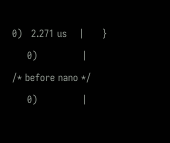0)   2.271 us    |      }
     0)               |      /* before nano */
     0)               |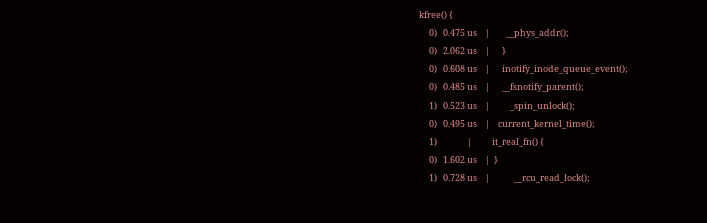kfree() {
     0)   0.475 us    |        __phys_addr();
     0)   2.062 us    |      }
     0)   0.608 us    |      inotify_inode_queue_event();
     0)   0.485 us    |      __fsnotify_parent();
     1)   0.523 us    |          _spin_unlock();
     0)   0.495 us    |    current_kernel_time();
     1)               |          it_real_fn() {
     0)   1.602 us    |  }
     1)   0.728 us    |            __rcu_read_lock();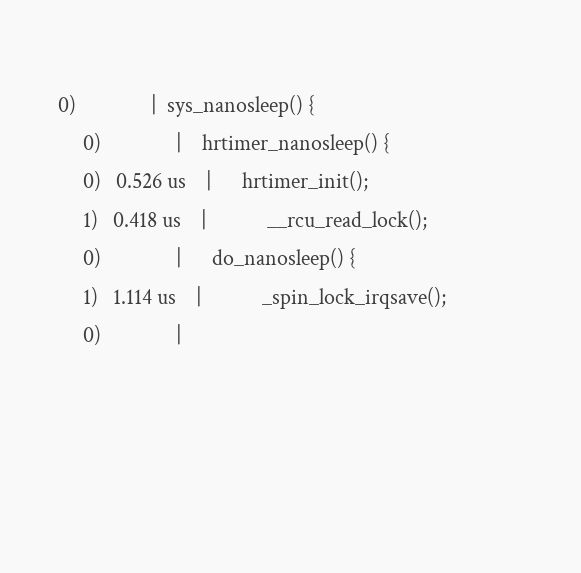0)               |  sys_nanosleep() {
     0)               |    hrtimer_nanosleep() {
     0)   0.526 us    |      hrtimer_init();
     1)   0.418 us    |            __rcu_read_lock();
     0)               |      do_nanosleep() {
     1)   1.114 us    |            _spin_lock_irqsave();
     0)               |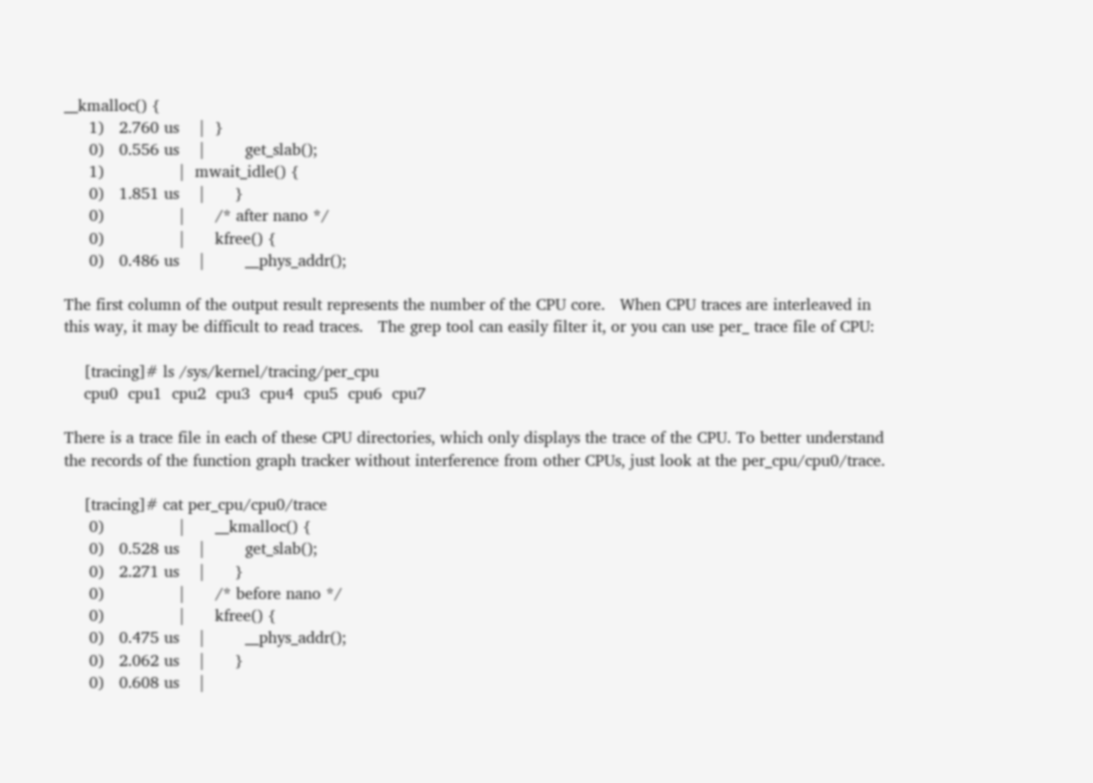__kmalloc() {
     1)   2.760 us    |  }
     0)   0.556 us    |        get_slab();
     1)               |  mwait_idle() {
     0)   1.851 us    |      }
     0)               |      /* after nano */
     0)               |      kfree() {
     0)   0.486 us    |        __phys_addr();

The first column of the output result represents the number of the CPU core.   When CPU traces are interleaved in this way, it may be difficult to read traces.   The grep tool can easily filter it, or you can use per_ trace file of CPU:

    [tracing]# ls /sys/kernel/tracing/per_cpu
    cpu0  cpu1  cpu2  cpu3  cpu4  cpu5  cpu6  cpu7

There is a trace file in each of these CPU directories, which only displays the trace of the CPU. To better understand the records of the function graph tracker without interference from other CPUs, just look at the per_cpu/cpu0/trace.

    [tracing]# cat per_cpu/cpu0/trace
     0)               |      __kmalloc() {
     0)   0.528 us    |        get_slab();
     0)   2.271 us    |      }
     0)               |      /* before nano */
     0)               |      kfree() {
     0)   0.475 us    |        __phys_addr();
     0)   2.062 us    |      }
     0)   0.608 us    |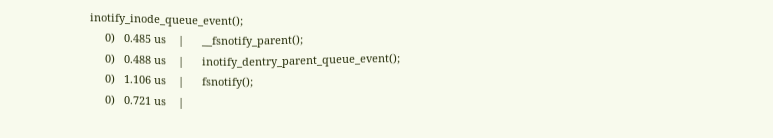inotify_inode_queue_event();
     0)   0.485 us    |      __fsnotify_parent();
     0)   0.488 us    |      inotify_dentry_parent_queue_event();
     0)   1.106 us    |      fsnotify();
     0)   0.721 us    |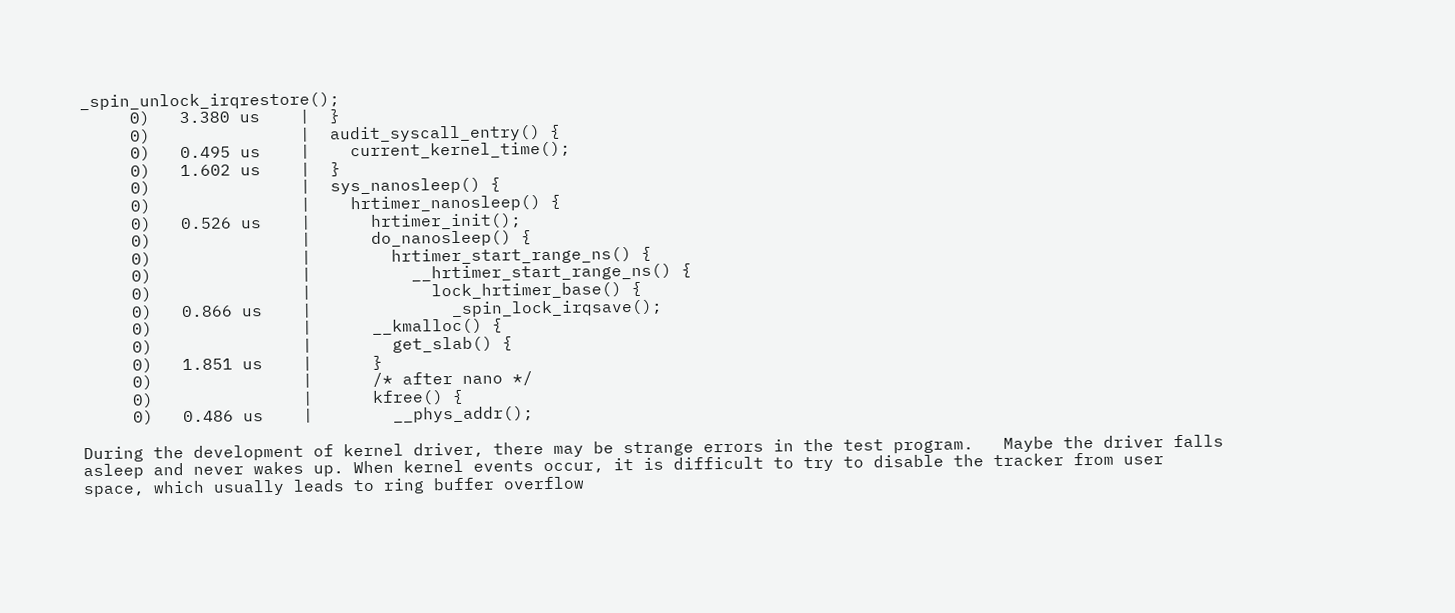_spin_unlock_irqrestore();
     0)   3.380 us    |  }
     0)               |  audit_syscall_entry() {
     0)   0.495 us    |    current_kernel_time();
     0)   1.602 us    |  }
     0)               |  sys_nanosleep() {
     0)               |    hrtimer_nanosleep() {
     0)   0.526 us    |      hrtimer_init();
     0)               |      do_nanosleep() {
     0)               |        hrtimer_start_range_ns() {
     0)               |          __hrtimer_start_range_ns() {
     0)               |            lock_hrtimer_base() {
     0)   0.866 us    |              _spin_lock_irqsave();
     0)               |      __kmalloc() {
     0)               |        get_slab() {
     0)   1.851 us    |      }
     0)               |      /* after nano */
     0)               |      kfree() {
     0)   0.486 us    |        __phys_addr();

During the development of kernel driver, there may be strange errors in the test program.   Maybe the driver falls asleep and never wakes up. When kernel events occur, it is difficult to try to disable the tracker from user space, which usually leads to ring buffer overflow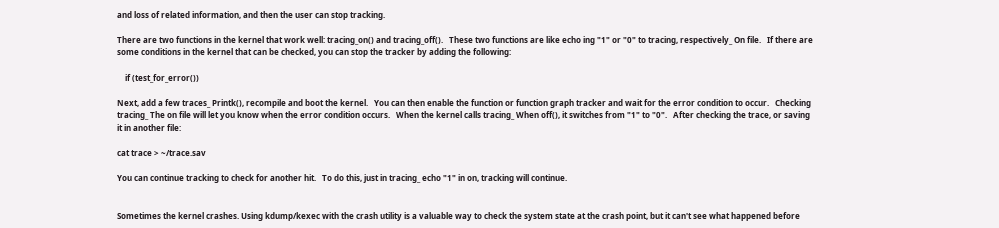and loss of related information, and then the user can stop tracking.

There are two functions in the kernel that work well: tracing_on() and tracing_off().   These two functions are like echo ing "1" or "0" to tracing, respectively_ On file.   If there are some conditions in the kernel that can be checked, you can stop the tracker by adding the following:

    if (test_for_error())

Next, add a few traces_ Printk(), recompile and boot the kernel.   You can then enable the function or function graph tracker and wait for the error condition to occur.   Checking tracing_ The on file will let you know when the error condition occurs.   When the kernel calls tracing_ When off(), it switches from "1" to "0".   After checking the trace, or saving it in another file:

cat trace > ~/trace.sav

You can continue tracking to check for another hit.   To do this, just in tracing_ echo "1" in on, tracking will continue.


Sometimes the kernel crashes. Using kdump/kexec with the crash utility is a valuable way to check the system state at the crash point, but it can't see what happened before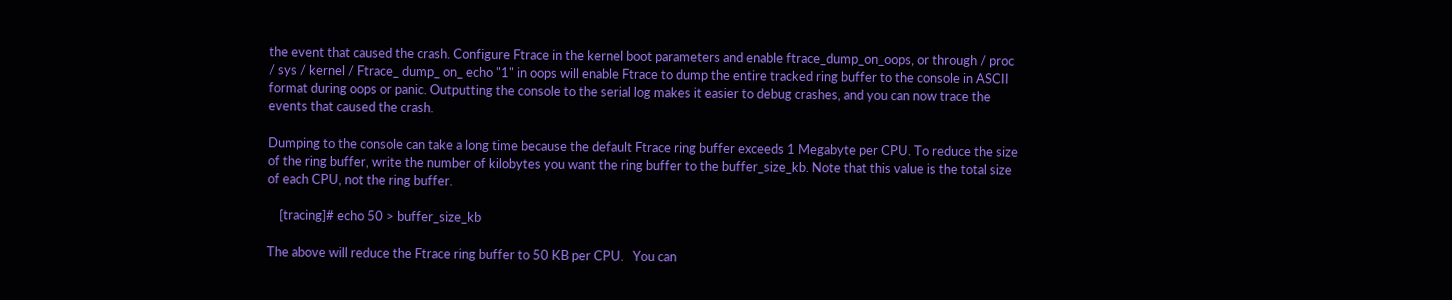the event that caused the crash. Configure Ftrace in the kernel boot parameters and enable ftrace_dump_on_oops, or through / proc / sys / kernel / Ftrace_ dump_ on_ echo "1" in oops will enable Ftrace to dump the entire tracked ring buffer to the console in ASCII format during oops or panic. Outputting the console to the serial log makes it easier to debug crashes, and you can now trace the events that caused the crash.

Dumping to the console can take a long time because the default Ftrace ring buffer exceeds 1 Megabyte per CPU. To reduce the size of the ring buffer, write the number of kilobytes you want the ring buffer to the buffer_size_kb. Note that this value is the total size of each CPU, not the ring buffer.

    [tracing]# echo 50 > buffer_size_kb

The above will reduce the Ftrace ring buffer to 50 KB per CPU.   You can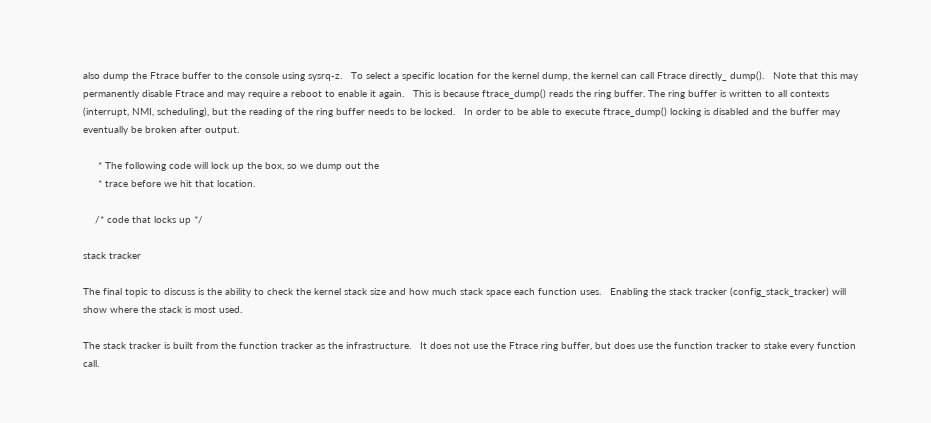also dump the Ftrace buffer to the console using sysrq-z.   To select a specific location for the kernel dump, the kernel can call Ftrace directly_ dump().   Note that this may permanently disable Ftrace and may require a reboot to enable it again.   This is because ftrace_dump() reads the ring buffer. The ring buffer is written to all contexts (interrupt, NMI, scheduling), but the reading of the ring buffer needs to be locked.   In order to be able to execute ftrace_dump() locking is disabled and the buffer may eventually be broken after output.

     * The following code will lock up the box, so we dump out the
     * trace before we hit that location.

    /* code that locks up */

stack tracker

The final topic to discuss is the ability to check the kernel stack size and how much stack space each function uses.   Enabling the stack tracker (config_stack_tracker) will show where the stack is most used.

The stack tracker is built from the function tracker as the infrastructure.   It does not use the Ftrace ring buffer, but does use the function tracker to stake every function call.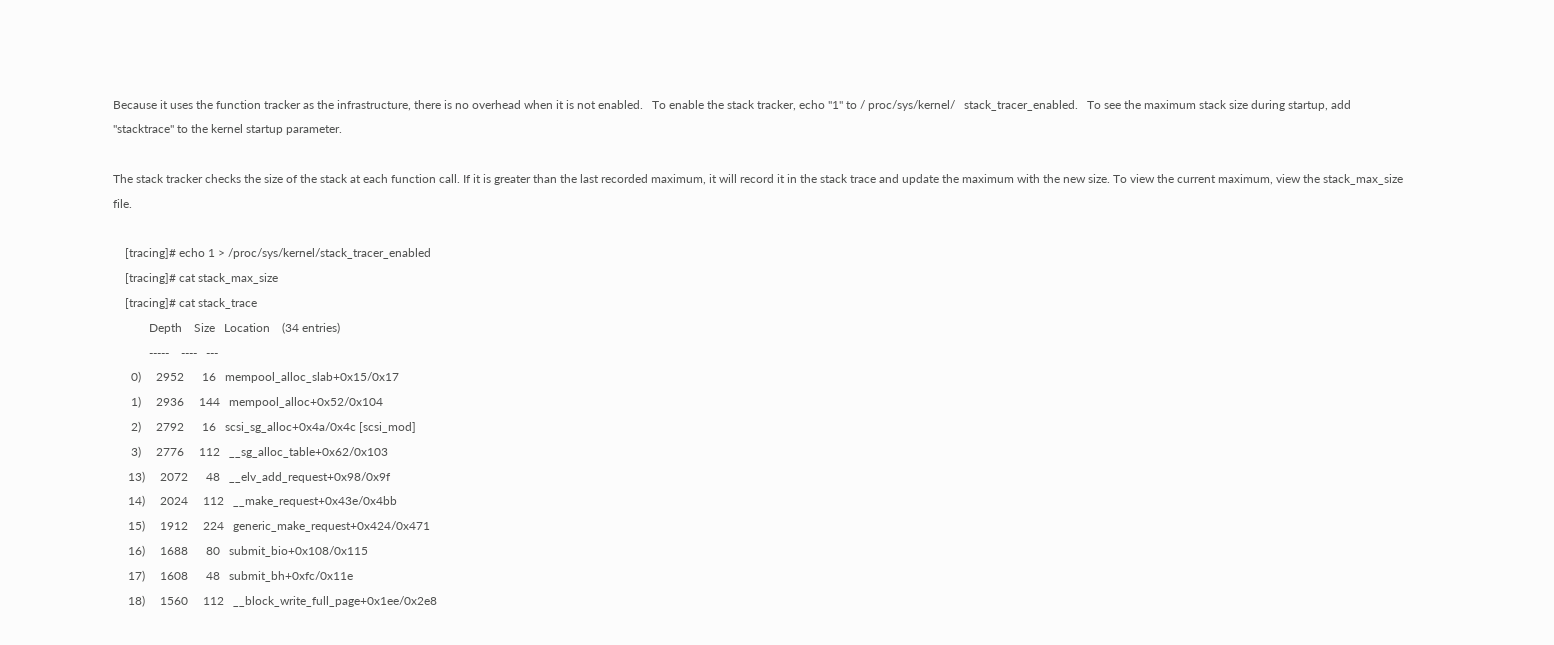Because it uses the function tracker as the infrastructure, there is no overhead when it is not enabled.   To enable the stack tracker, echo "1" to / proc/sys/kernel/   stack_tracer_enabled.   To see the maximum stack size during startup, add "stacktrace" to the kernel startup parameter.

The stack tracker checks the size of the stack at each function call. If it is greater than the last recorded maximum, it will record it in the stack trace and update the maximum with the new size. To view the current maximum, view the stack_max_size file.

    [tracing]# echo 1 > /proc/sys/kernel/stack_tracer_enabled
    [tracing]# cat stack_max_size
    [tracing]# cat stack_trace
            Depth    Size   Location    (34 entries)
            -----    ----   ---
      0)     2952      16   mempool_alloc_slab+0x15/0x17
      1)     2936     144   mempool_alloc+0x52/0x104
      2)     2792      16   scsi_sg_alloc+0x4a/0x4c [scsi_mod]
      3)     2776     112   __sg_alloc_table+0x62/0x103
     13)     2072      48   __elv_add_request+0x98/0x9f
     14)     2024     112   __make_request+0x43e/0x4bb
     15)     1912     224   generic_make_request+0x424/0x471
     16)     1688      80   submit_bio+0x108/0x115
     17)     1608      48   submit_bh+0xfc/0x11e
     18)     1560     112   __block_write_full_page+0x1ee/0x2e8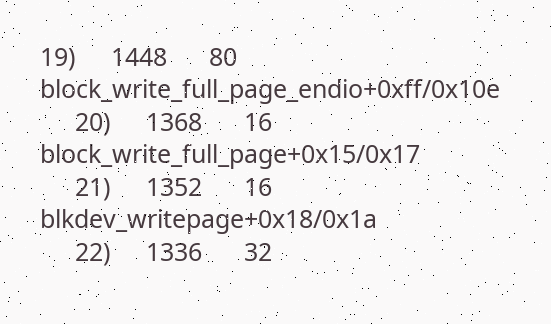19)     1448      80   block_write_full_page_endio+0xff/0x10e
     20)     1368      16   block_write_full_page+0x15/0x17
     21)     1352      16   blkdev_writepage+0x18/0x1a
     22)     1336      32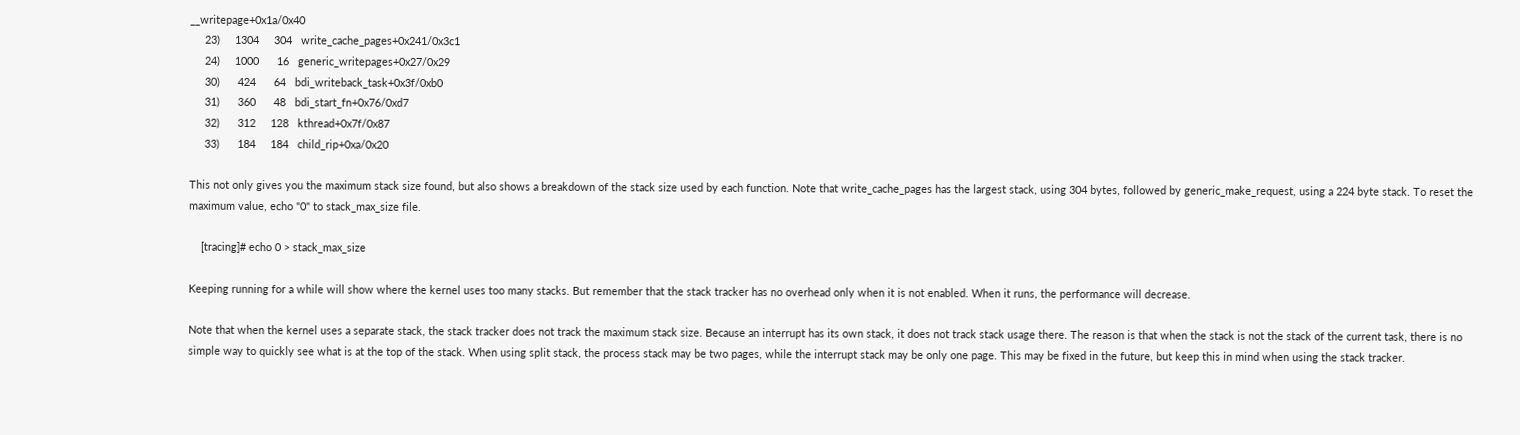__writepage+0x1a/0x40
     23)     1304     304   write_cache_pages+0x241/0x3c1
     24)     1000      16   generic_writepages+0x27/0x29
     30)      424      64   bdi_writeback_task+0x3f/0xb0
     31)      360      48   bdi_start_fn+0x76/0xd7
     32)      312     128   kthread+0x7f/0x87
     33)      184     184   child_rip+0xa/0x20

This not only gives you the maximum stack size found, but also shows a breakdown of the stack size used by each function. Note that write_cache_pages has the largest stack, using 304 bytes, followed by generic_make_request, using a 224 byte stack. To reset the maximum value, echo "0" to stack_max_size file.

    [tracing]# echo 0 > stack_max_size

Keeping running for a while will show where the kernel uses too many stacks. But remember that the stack tracker has no overhead only when it is not enabled. When it runs, the performance will decrease.

Note that when the kernel uses a separate stack, the stack tracker does not track the maximum stack size. Because an interrupt has its own stack, it does not track stack usage there. The reason is that when the stack is not the stack of the current task, there is no simple way to quickly see what is at the top of the stack. When using split stack, the process stack may be two pages, while the interrupt stack may be only one page. This may be fixed in the future, but keep this in mind when using the stack tracker.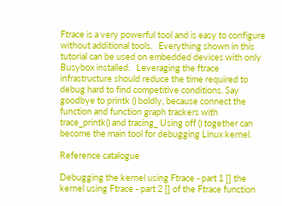Ftrace is a very powerful tool and is easy to configure without additional tools.   Everything shown in this tutorial can be used on embedded devices with only Busybox installed.   Leveraging the ftrace infrastructure should reduce the time required to debug hard to find competitive conditions. Say goodbye to printk () boldly, because connect the function and function graph trackers with trace_printk() and tracing_ Using off () together can become the main tool for debugging Linux kernel.

Reference catalogue

Debugging the kernel using Ftrace - part 1 [] the kernel using Ftrace - part 2 [] of the Ftrace function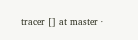tracer [] at master ·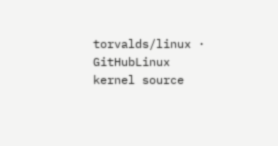torvalds/linux · GitHubLinux kernel source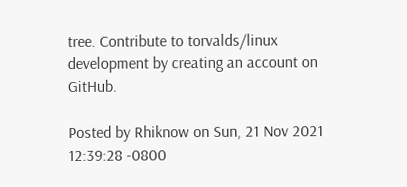tree. Contribute to torvalds/linux development by creating an account on GitHub.

Posted by Rhiknow on Sun, 21 Nov 2021 12:39:28 -0800